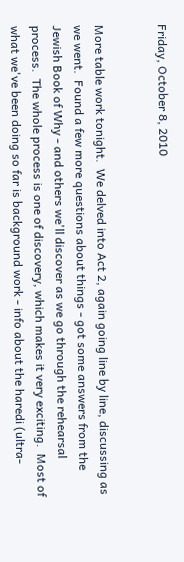Friday, October 8, 2010


More table work tonight.  We delved into Act 2, again going line by line, discussing as we went.  Found a few more questions about things - got some answers from the Jewish Book of Why - and others we'll discover as we go through the rehearsal process.  The whole process is one of discovery, which makes it very exciting.  Most of what we've been doing so far is background work - info about the haredi (ultra-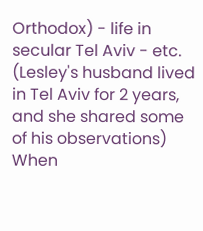Orthodox) - life in secular Tel Aviv - etc.  (Lesley's husband lived in Tel Aviv for 2 years, and she shared some of his observations)
When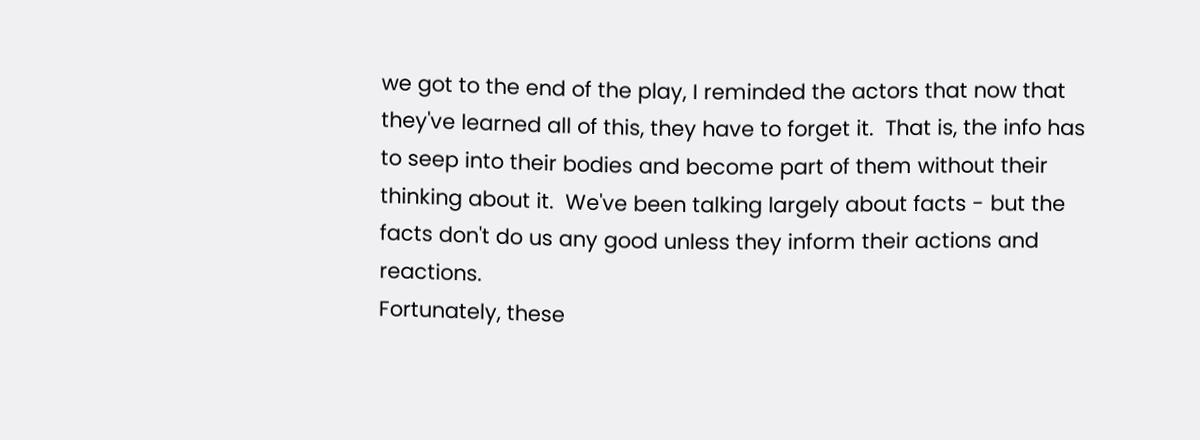we got to the end of the play, I reminded the actors that now that they've learned all of this, they have to forget it.  That is, the info has to seep into their bodies and become part of them without their thinking about it.  We've been talking largely about facts - but the facts don't do us any good unless they inform their actions and reactions.
Fortunately, these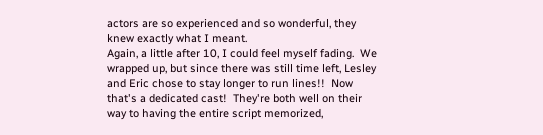actors are so experienced and so wonderful, they knew exactly what I meant.
Again, a little after 10, I could feel myself fading.  We wrapped up, but since there was still time left, Lesley and Eric chose to stay longer to run lines!!  Now that's a dedicated cast!  They're both well on their way to having the entire script memorized,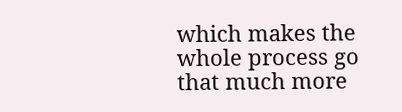which makes the whole process go that much more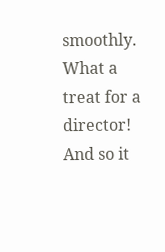smoothly.  What a  treat for a director!
And so it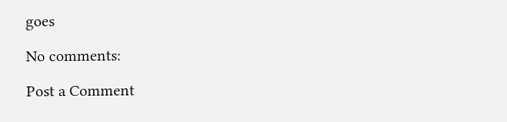goes

No comments:

Post a Comment